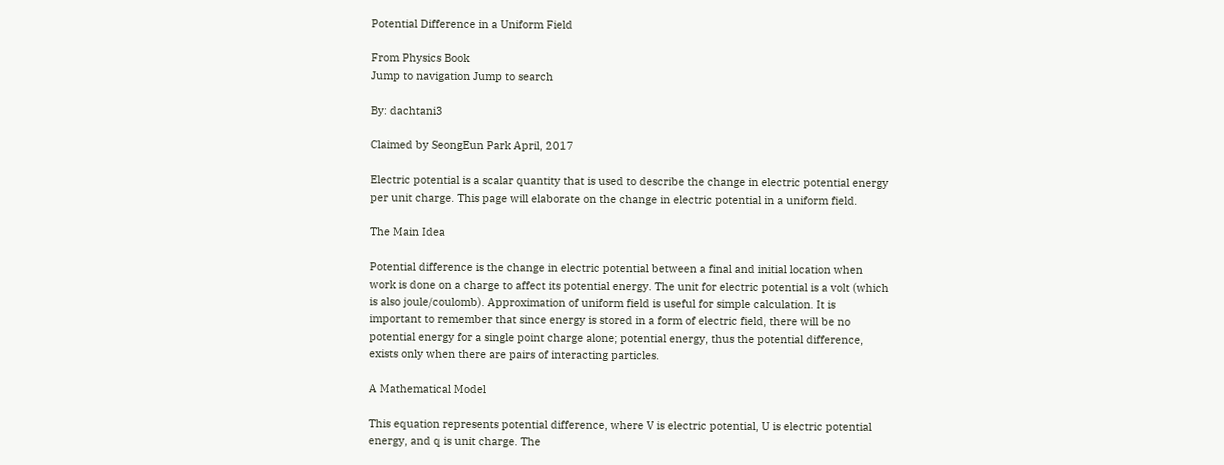Potential Difference in a Uniform Field

From Physics Book
Jump to navigation Jump to search

By: dachtani3

Claimed by SeongEun Park April, 2017

Electric potential is a scalar quantity that is used to describe the change in electric potential energy per unit charge. This page will elaborate on the change in electric potential in a uniform field.

The Main Idea

Potential difference is the change in electric potential between a final and initial location when work is done on a charge to affect its potential energy. The unit for electric potential is a volt (which is also joule/coulomb). Approximation of uniform field is useful for simple calculation. It is important to remember that since energy is stored in a form of electric field, there will be no potential energy for a single point charge alone; potential energy, thus the potential difference, exists only when there are pairs of interacting particles.

A Mathematical Model

This equation represents potential difference, where V is electric potential, U is electric potential energy, and q is unit charge. The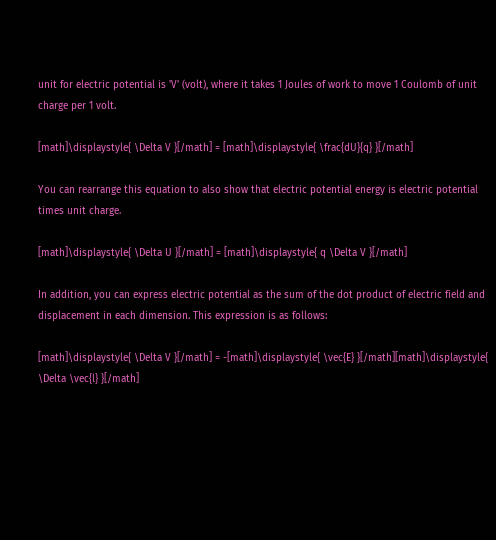unit for electric potential is 'V' (volt), where it takes 1 Joules of work to move 1 Coulomb of unit charge per 1 volt.

[math]\displaystyle{ \Delta V }[/math] = [math]\displaystyle{ \frac{dU}{q} }[/math]

You can rearrange this equation to also show that electric potential energy is electric potential times unit charge.

[math]\displaystyle{ \Delta U }[/math] = [math]\displaystyle{ q \Delta V }[/math]

In addition, you can express electric potential as the sum of the dot product of electric field and displacement in each dimension. This expression is as follows:

[math]\displaystyle{ \Delta V }[/math] = -[math]\displaystyle{ \vec{E} }[/math][math]\displaystyle{ \Delta \vec{l} }[/math]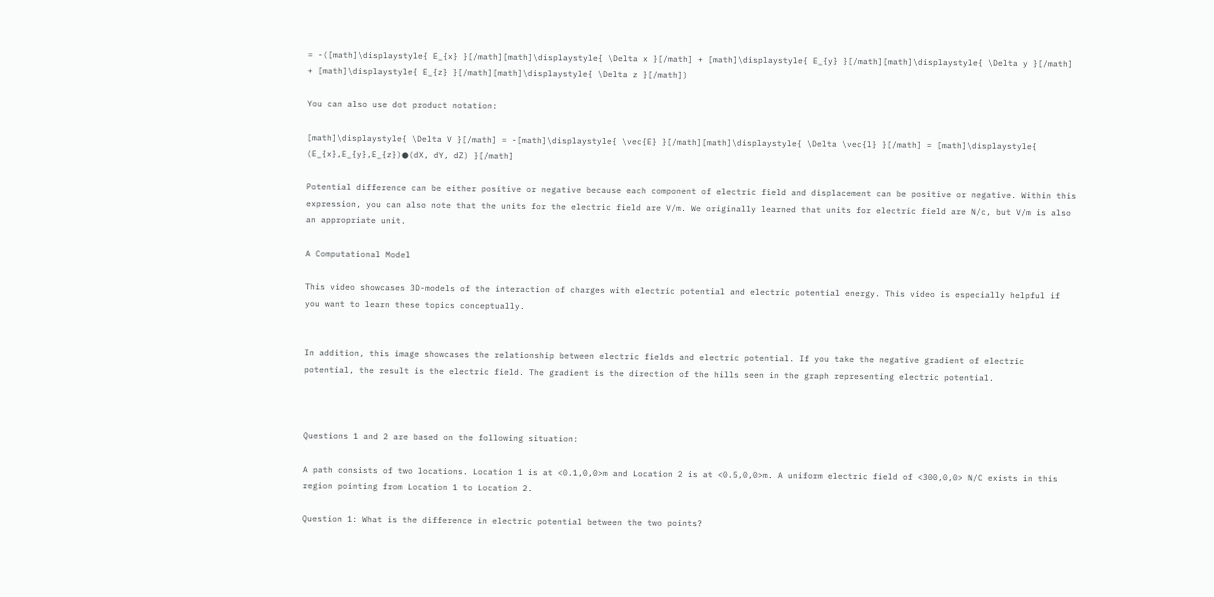= -([math]\displaystyle{ E_{x} }[/math][math]\displaystyle{ \Delta x }[/math] + [math]\displaystyle{ E_{y} }[/math][math]\displaystyle{ \Delta y }[/math] + [math]\displaystyle{ E_{z} }[/math][math]\displaystyle{ \Delta z }[/math])

You can also use dot product notation:

[math]\displaystyle{ \Delta V }[/math] = -[math]\displaystyle{ \vec{E} }[/math][math]\displaystyle{ \Delta \vec{l} }[/math] = [math]\displaystyle{ (E_{x},E_{y},E_{z})●(dX, dY, dZ) }[/math]

Potential difference can be either positive or negative because each component of electric field and displacement can be positive or negative. Within this expression, you can also note that the units for the electric field are V/m. We originally learned that units for electric field are N/c, but V/m is also an appropriate unit.

A Computational Model

This video showcases 3D-models of the interaction of charges with electric potential and electric potential energy. This video is especially helpful if you want to learn these topics conceptually.


In addition, this image showcases the relationship between electric fields and electric potential. If you take the negative gradient of electric potential, the result is the electric field. The gradient is the direction of the hills seen in the graph representing electric potential.



Questions 1 and 2 are based on the following situation:

A path consists of two locations. Location 1 is at <0.1,0,0>m and Location 2 is at <0.5,0,0>m. A uniform electric field of <300,0,0> N/C exists in this region pointing from Location 1 to Location 2.

Question 1: What is the difference in electric potential between the two points?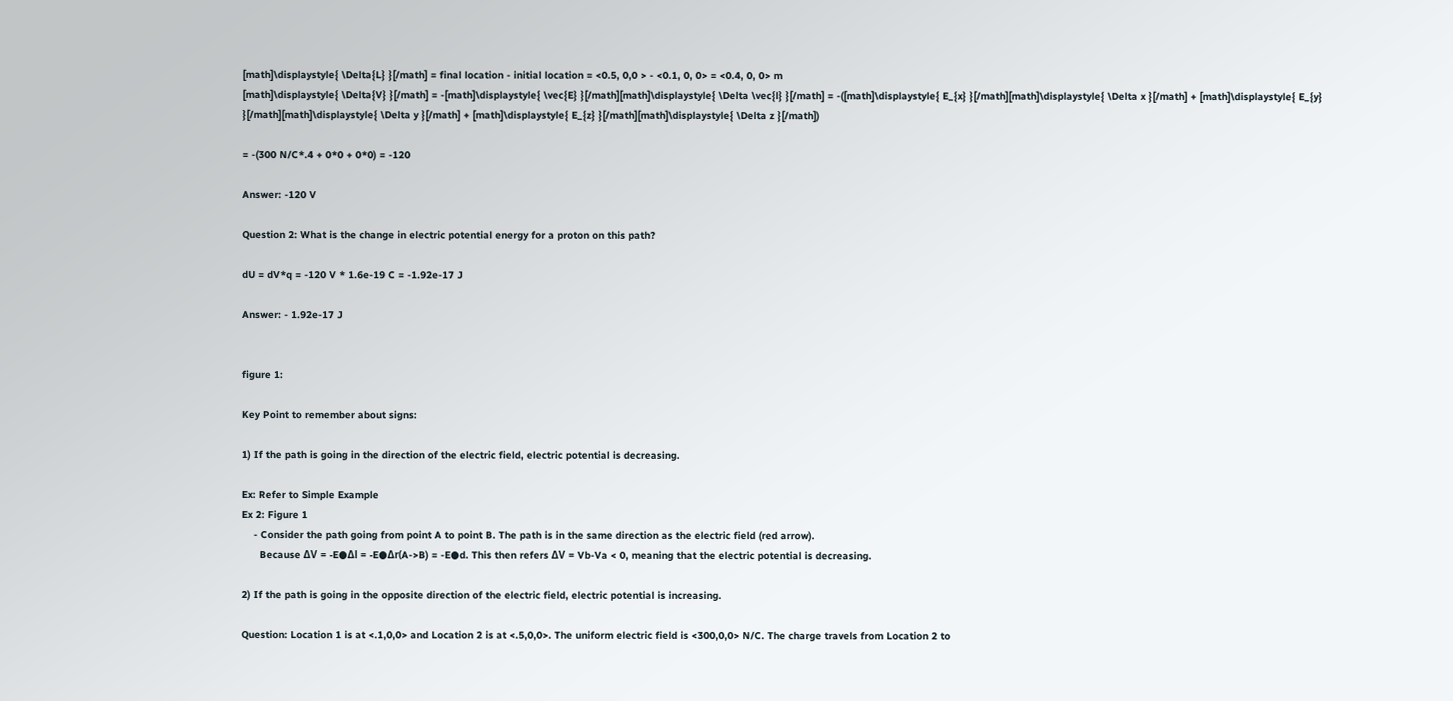[math]\displaystyle{ \Delta{L} }[/math] = final location - initial location = <0.5, 0,0 > - <0.1, 0, 0> = <0.4, 0, 0> m
[math]\displaystyle{ \Delta{V} }[/math] = -[math]\displaystyle{ \vec{E} }[/math][math]\displaystyle{ \Delta \vec{l} }[/math] = -([math]\displaystyle{ E_{x} }[/math][math]\displaystyle{ \Delta x }[/math] + [math]\displaystyle{ E_{y} }[/math][math]\displaystyle{ \Delta y }[/math] + [math]\displaystyle{ E_{z} }[/math][math]\displaystyle{ \Delta z }[/math])

= -(300 N/C*.4 + 0*0 + 0*0) = -120

Answer: -120 V

Question 2: What is the change in electric potential energy for a proton on this path?

dU = dV*q = -120 V * 1.6e-19 C = -1.92e-17 J

Answer: - 1.92e-17 J


figure 1:

Key Point to remember about signs:

1) If the path is going in the direction of the electric field, electric potential is decreasing.

Ex: Refer to Simple Example
Ex 2: Figure 1
    - Consider the path going from point A to point B. The path is in the same direction as the electric field (red arrow).
      Because ΔV = -E●Δl = -E●Δr(A->B) = -E●d. This then refers ΔV = Vb-Va < 0, meaning that the electric potential is decreasing.

2) If the path is going in the opposite direction of the electric field, electric potential is increasing.

Question: Location 1 is at <.1,0,0> and Location 2 is at <.5,0,0>. The uniform electric field is <300,0,0> N/C. The charge travels from Location 2 to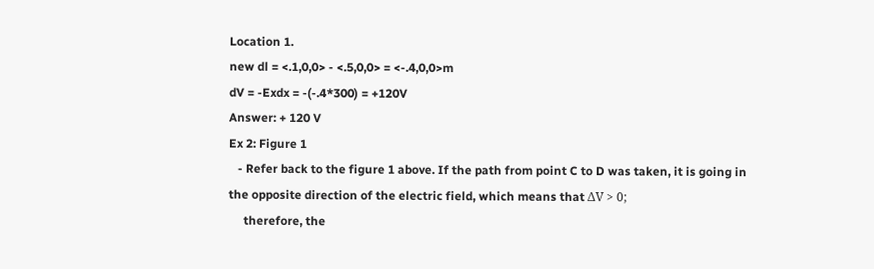Location 1.
new dl = <.1,0,0> - <.5,0,0> = <-.4,0,0>m
dV = -Exdx = -(-.4*300) = +120V
Answer: + 120 V
Ex 2: Figure 1
   - Refer back to the figure 1 above. If the path from point C to D was taken, it is going in the opposite direction of the electric field, which means that ΔV > 0;
     therefore, the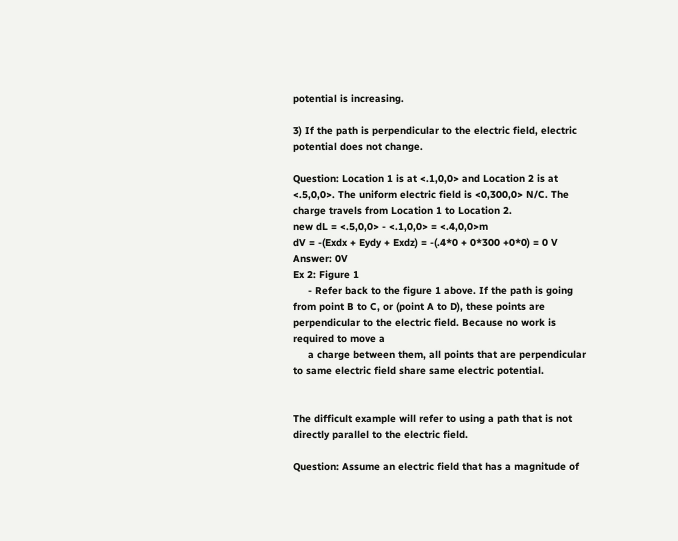potential is increasing.

3) If the path is perpendicular to the electric field, electric potential does not change.

Question: Location 1 is at <.1,0,0> and Location 2 is at <.5,0,0>. The uniform electric field is <0,300,0> N/C. The charge travels from Location 1 to Location 2.
new dL = <.5,0,0> - <.1,0,0> = <.4,0,0>m
dV = -(Exdx + Eydy + Exdz) = -(.4*0 + 0*300 +0*0) = 0 V
Answer: 0V
Ex 2: Figure 1
     - Refer back to the figure 1 above. If the path is going from point B to C, or (point A to D), these points are perpendicular to the electric field. Because no work is required to move a
     a charge between them, all points that are perpendicular to same electric field share same electric potential.


The difficult example will refer to using a path that is not directly parallel to the electric field.

Question: Assume an electric field that has a magnitude of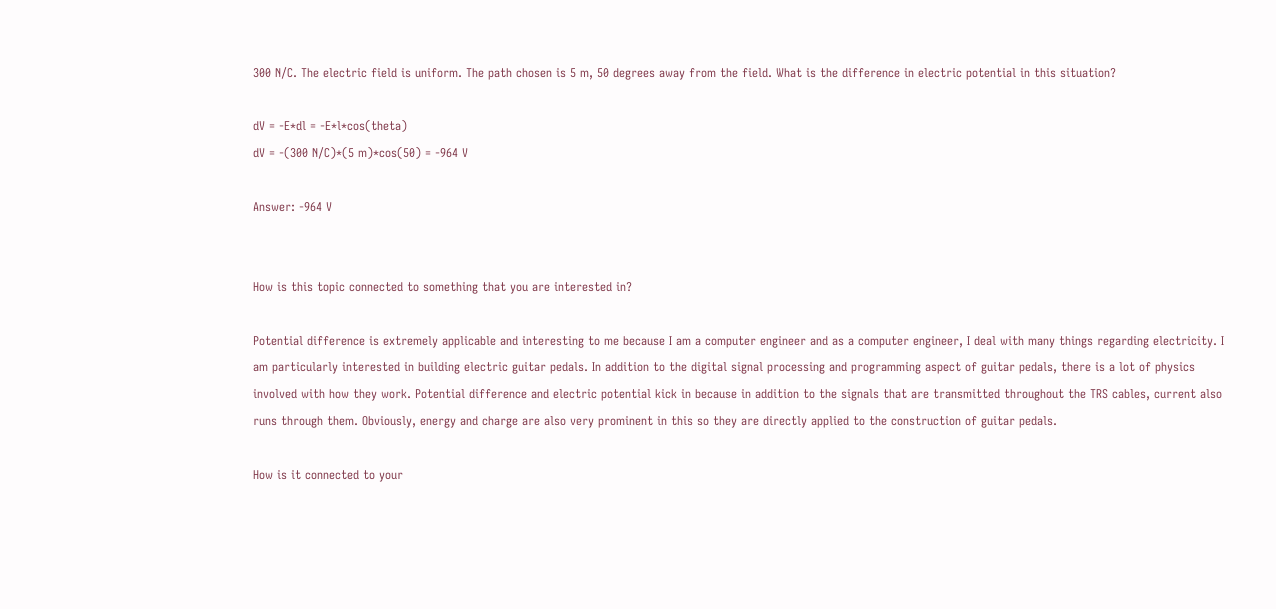300 N/C. The electric field is uniform. The path chosen is 5 m, 50 degrees away from the field. What is the difference in electric potential in this situation?

dV = -E*dl = -E*l*cos(theta)
dV = -(300 N/C)*(5 m)*cos(50) = -964 V

Answer: -964 V


How is this topic connected to something that you are interested in?

Potential difference is extremely applicable and interesting to me because I am a computer engineer and as a computer engineer, I deal with many things regarding electricity. I am particularly interested in building electric guitar pedals. In addition to the digital signal processing and programming aspect of guitar pedals, there is a lot of physics involved with how they work. Potential difference and electric potential kick in because in addition to the signals that are transmitted throughout the TRS cables, current also runs through them. Obviously, energy and charge are also very prominent in this so they are directly applied to the construction of guitar pedals.

How is it connected to your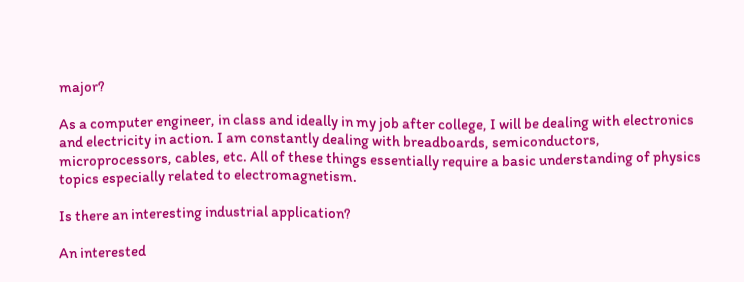major?

As a computer engineer, in class and ideally in my job after college, I will be dealing with electronics and electricity in action. I am constantly dealing with breadboards, semiconductors, microprocessors, cables, etc. All of these things essentially require a basic understanding of physics topics especially related to electromagnetism.

Is there an interesting industrial application?

An interested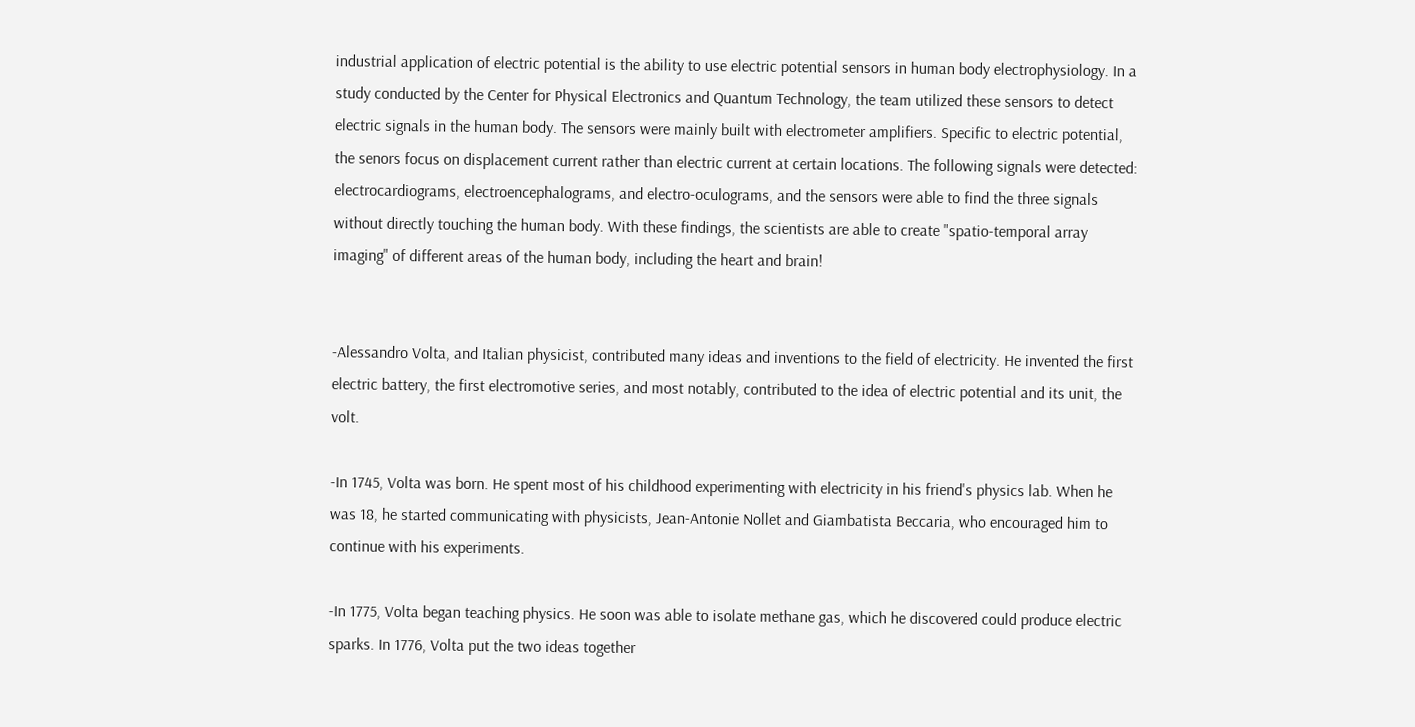industrial application of electric potential is the ability to use electric potential sensors in human body electrophysiology. In a study conducted by the Center for Physical Electronics and Quantum Technology, the team utilized these sensors to detect electric signals in the human body. The sensors were mainly built with electrometer amplifiers. Specific to electric potential, the senors focus on displacement current rather than electric current at certain locations. The following signals were detected: electrocardiograms, electroencephalograms, and electro-oculograms, and the sensors were able to find the three signals without directly touching the human body. With these findings, the scientists are able to create "spatio-temporal array imaging" of different areas of the human body, including the heart and brain!


-Alessandro Volta, and Italian physicist, contributed many ideas and inventions to the field of electricity. He invented the first electric battery, the first electromotive series, and most notably, contributed to the idea of electric potential and its unit, the volt.

-In 1745, Volta was born. He spent most of his childhood experimenting with electricity in his friend's physics lab. When he was 18, he started communicating with physicists, Jean-Antonie Nollet and Giambatista Beccaria, who encouraged him to continue with his experiments.

-In 1775, Volta began teaching physics. He soon was able to isolate methane gas, which he discovered could produce electric sparks. In 1776, Volta put the two ideas together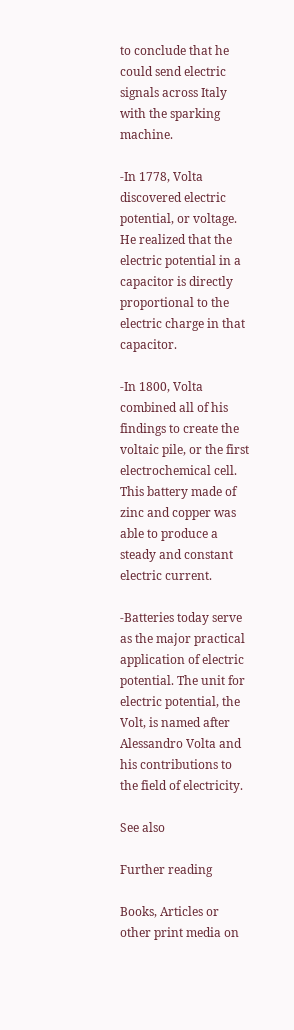to conclude that he could send electric signals across Italy with the sparking machine.

-In 1778, Volta discovered electric potential, or voltage. He realized that the electric potential in a capacitor is directly proportional to the electric charge in that capacitor.

-In 1800, Volta combined all of his findings to create the voltaic pile, or the first electrochemical cell. This battery made of zinc and copper was able to produce a steady and constant electric current.

-Batteries today serve as the major practical application of electric potential. The unit for electric potential, the Volt, is named after Alessandro Volta and his contributions to the field of electricity.

See also

Further reading

Books, Articles or other print media on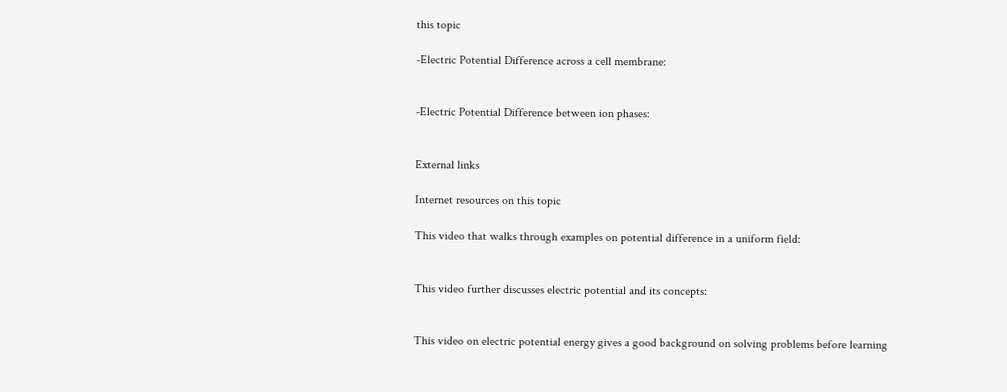this topic

-Electric Potential Difference across a cell membrane:


-Electric Potential Difference between ion phases:


External links

Internet resources on this topic

This video that walks through examples on potential difference in a uniform field:


This video further discusses electric potential and its concepts:


This video on electric potential energy gives a good background on solving problems before learning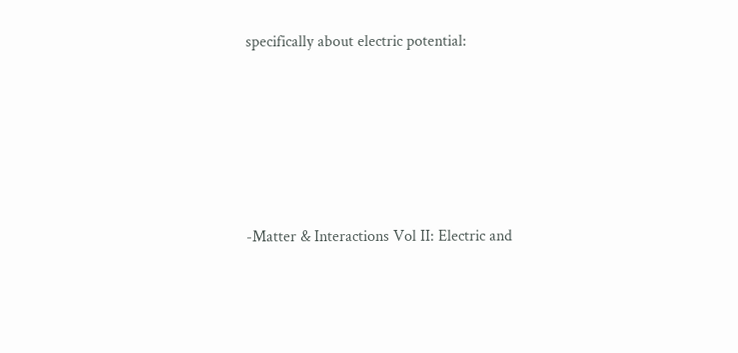specifically about electric potential:







-Matter & Interactions Vol II: Electric and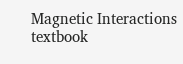Magnetic Interactions textbook